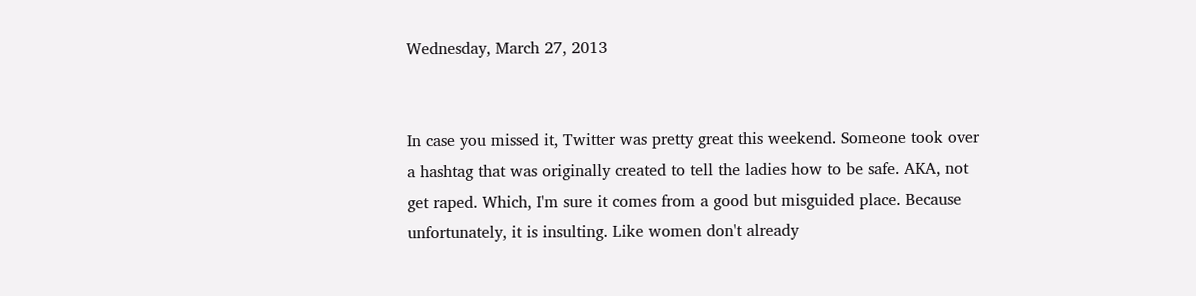Wednesday, March 27, 2013


In case you missed it, Twitter was pretty great this weekend. Someone took over a hashtag that was originally created to tell the ladies how to be safe. AKA, not get raped. Which, I'm sure it comes from a good but misguided place. Because unfortunately, it is insulting. Like women don't already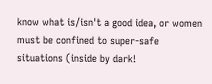know what is/isn't a good idea, or women must be confined to super-safe situations (inside by dark!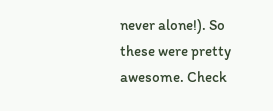never alone!). So these were pretty awesome. Check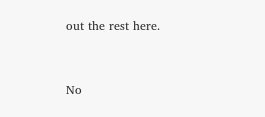out the rest here.


No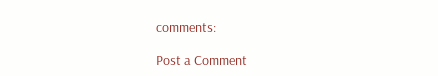comments:

Post a Comment